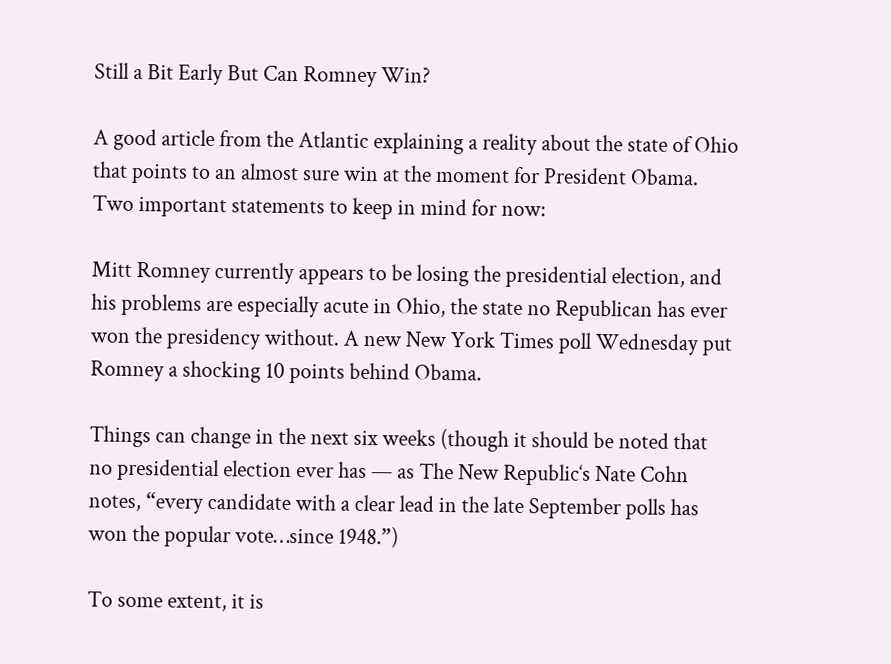Still a Bit Early But Can Romney Win?

A good article from the Atlantic explaining a reality about the state of Ohio that points to an almost sure win at the moment for President Obama.  Two important statements to keep in mind for now:

Mitt Romney currently appears to be losing the presidential election, and his problems are especially acute in Ohio, the state no Republican has ever won the presidency without. A new New York Times poll Wednesday put Romney a shocking 10 points behind Obama.

Things can change in the next six weeks (though it should be noted that no presidential election ever has — as The New Republic‘s Nate Cohn notes, “every candidate with a clear lead in the late September polls has won the popular vote…since 1948.”)

To some extent, it is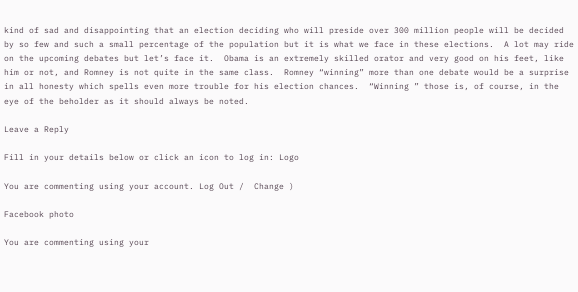kind of sad and disappointing that an election deciding who will preside over 300 million people will be decided by so few and such a small percentage of the population but it is what we face in these elections.  A lot may ride on the upcoming debates but let’s face it.  Obama is an extremely skilled orator and very good on his feet, like him or not, and Romney is not quite in the same class.  Romney “winning” more than one debate would be a surprise in all honesty which spells even more trouble for his election chances.  “Winning ” those is, of course, in the eye of the beholder as it should always be noted.

Leave a Reply

Fill in your details below or click an icon to log in: Logo

You are commenting using your account. Log Out /  Change )

Facebook photo

You are commenting using your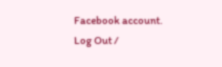Facebook account. Log Out /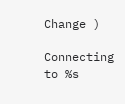Change )

Connecting to %s